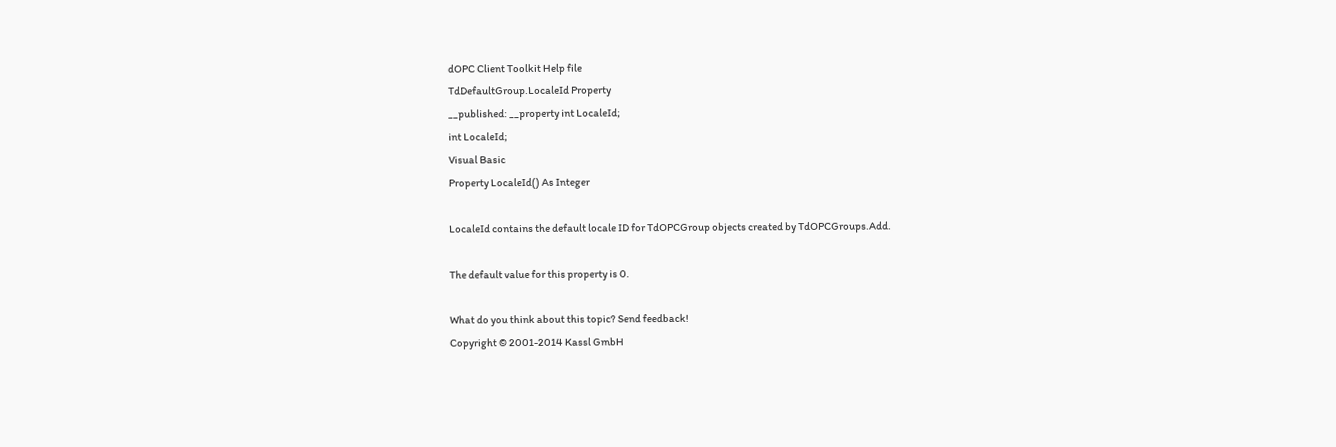dOPC Client Toolkit Help file
TdDefaultGroup.LocaleId Property
__published: __property int LocaleId;
int LocaleId;
Visual Basic
Property LocaleId() As Integer

LocaleId contains the default locale ID for TdOPCGroup objects created by TdOPCGroups.Add.

The default value for this property is 0.

What do you think about this topic? Send feedback!
Copyright © 2001-2014 Kassl GmbH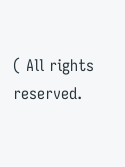( All rights reserved.